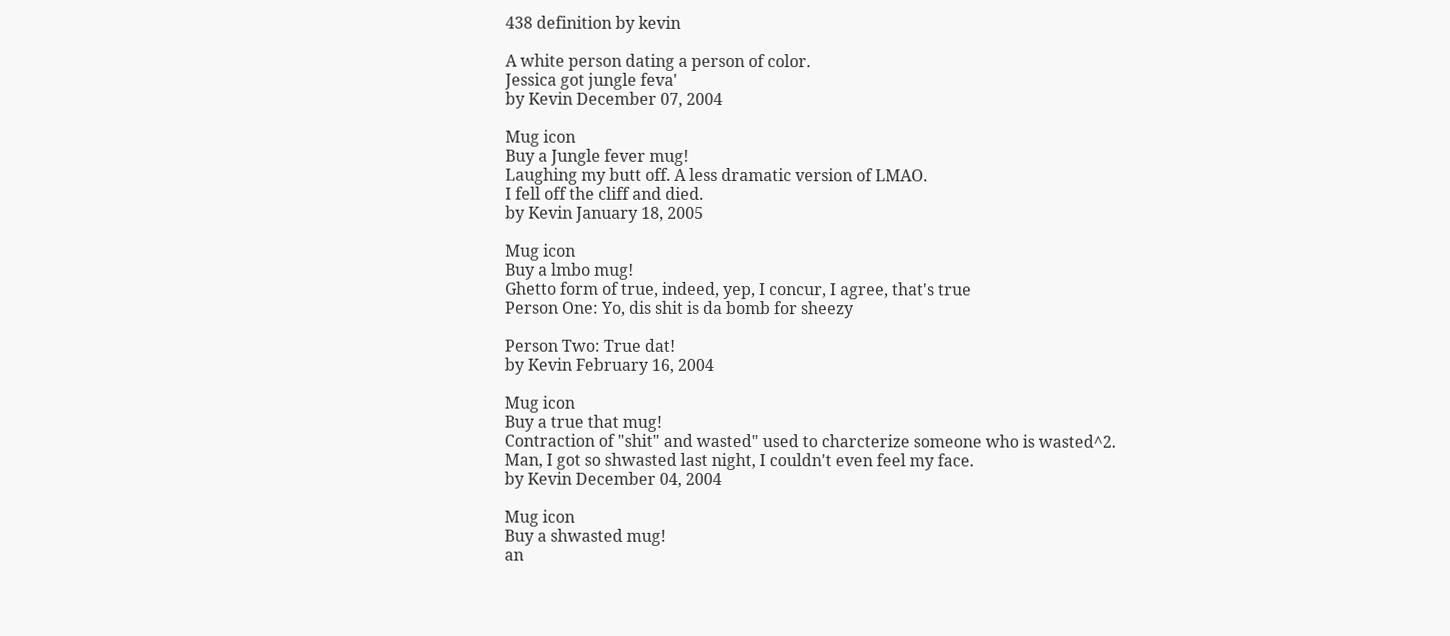438 definition by kevin

A white person dating a person of color.
Jessica got jungle feva'
by Kevin December 07, 2004

Mug icon
Buy a Jungle fever mug!
Laughing my butt off. A less dramatic version of LMAO.
I fell off the cliff and died.
by Kevin January 18, 2005

Mug icon
Buy a lmbo mug!
Ghetto form of true, indeed, yep, I concur, I agree, that's true
Person One: Yo, dis shit is da bomb for sheezy

Person Two: True dat!
by Kevin February 16, 2004

Mug icon
Buy a true that mug!
Contraction of "shit" and wasted" used to charcterize someone who is wasted^2.
Man, I got so shwasted last night, I couldn't even feel my face.
by Kevin December 04, 2004

Mug icon
Buy a shwasted mug!
an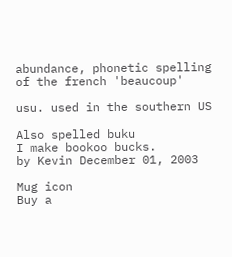abundance, phonetic spelling of the french 'beaucoup'

usu. used in the southern US

Also spelled buku
I make bookoo bucks.
by Kevin December 01, 2003

Mug icon
Buy a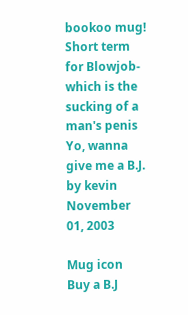bookoo mug!
Short term for Blowjob-which is the sucking of a man's penis
Yo, wanna give me a B.J.
by kevin November 01, 2003

Mug icon
Buy a B.J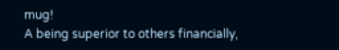mug!
A being superior to others financially,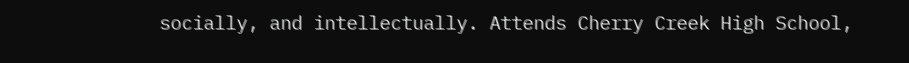socially, and intellectually. Attends Cherry Creek High School,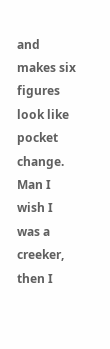and makes six figures look like pocket change.
Man I wish I was a creeker, then I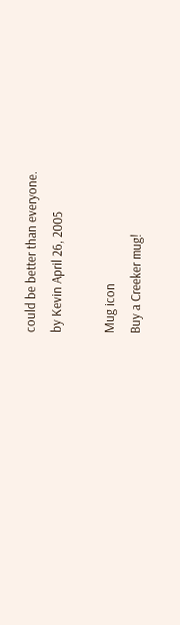could be better than everyone.
by Kevin April 26, 2005

Mug icon
Buy a Creeker mug!